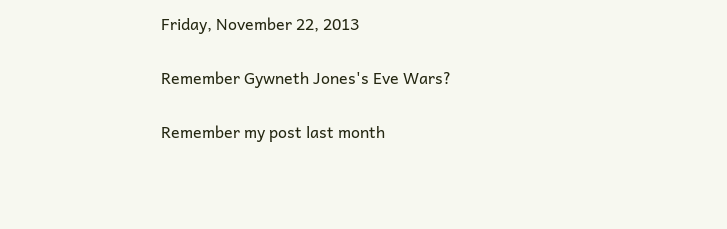Friday, November 22, 2013

Remember Gywneth Jones's Eve Wars?

Remember my post last month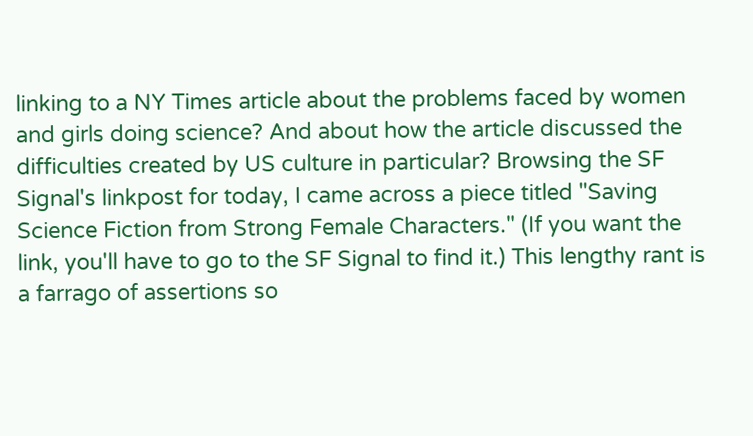linking to a NY Times article about the problems faced by women and girls doing science? And about how the article discussed the difficulties created by US culture in particular? Browsing the SF Signal's linkpost for today, I came across a piece titled "Saving Science Fiction from Strong Female Characters." (If you want the link, you'll have to go to the SF Signal to find it.) This lengthy rant is a farrago of assertions so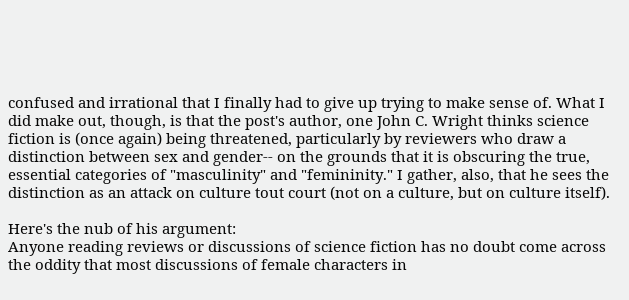confused and irrational that I finally had to give up trying to make sense of. What I did make out, though, is that the post's author, one John C. Wright thinks science fiction is (once again) being threatened, particularly by reviewers who draw a distinction between sex and gender-- on the grounds that it is obscuring the true, essential categories of "masculinity" and "femininity." I gather, also, that he sees the distinction as an attack on culture tout court (not on a culture, but on culture itself).

Here's the nub of his argument:
Anyone reading reviews or discussions of science fiction has no doubt come across the oddity that most discussions of female characters in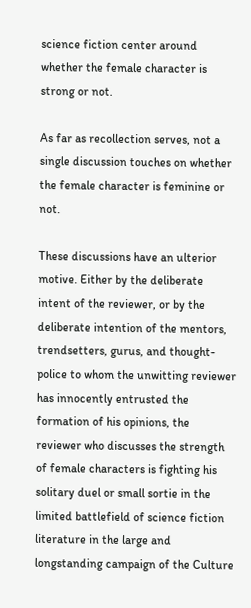science fiction center around whether the female character is strong or not.

As far as recollection serves, not a single discussion touches on whether the female character is feminine or not.

These discussions have an ulterior motive. Either by the deliberate intent of the reviewer, or by the deliberate intention of the mentors, trendsetters, gurus, and thought-police to whom the unwitting reviewer has innocently entrusted the formation of his opinions, the reviewer who discusses the strength of female characters is fighting his solitary duel or small sortie in the limited battlefield of science fiction literature in the large and longstanding campaign of the Culture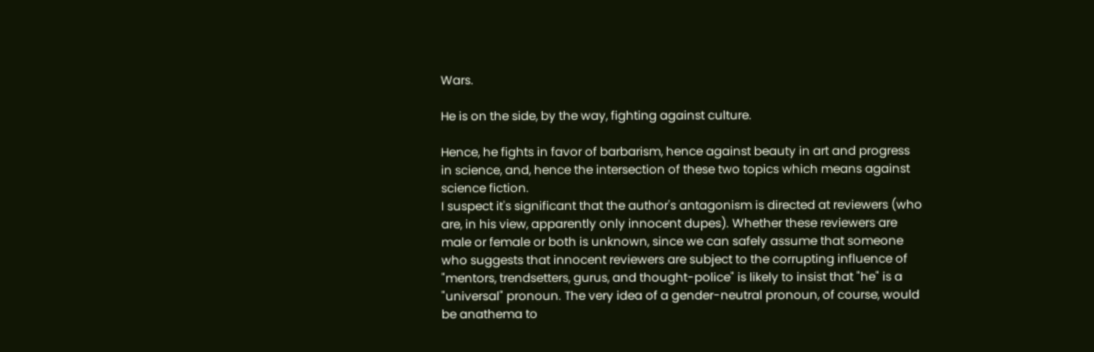Wars.

He is on the side, by the way, fighting against culture.

Hence, he fights in favor of barbarism, hence against beauty in art and progress in science, and, hence the intersection of these two topics which means against science fiction.
I suspect it's significant that the author's antagonism is directed at reviewers (who are, in his view, apparently only innocent dupes). Whether these reviewers are male or female or both is unknown, since we can safely assume that someone who suggests that innocent reviewers are subject to the corrupting influence of "mentors, trendsetters, gurus, and thought-police" is likely to insist that "he" is a "universal" pronoun. The very idea of a gender-neutral pronoun, of course, would be anathema to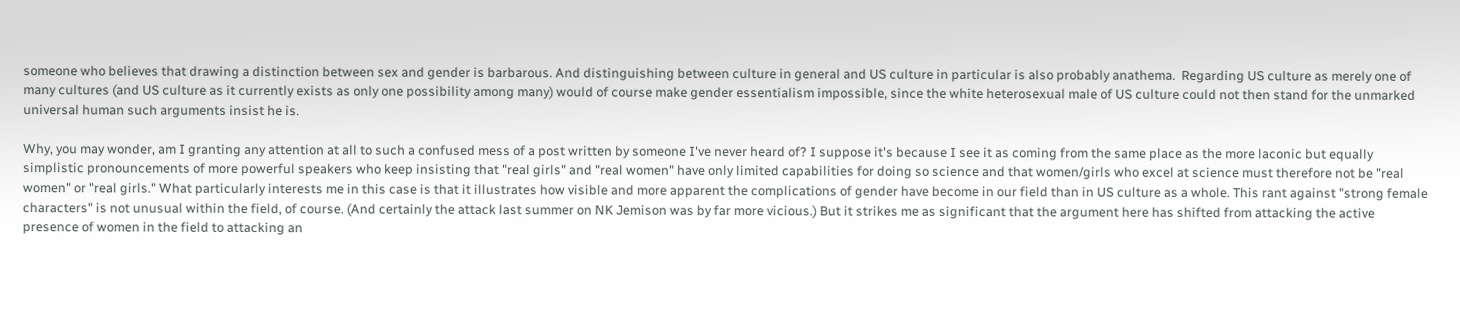someone who believes that drawing a distinction between sex and gender is barbarous. And distinguishing between culture in general and US culture in particular is also probably anathema.  Regarding US culture as merely one of many cultures (and US culture as it currently exists as only one possibility among many) would of course make gender essentialism impossible, since the white heterosexual male of US culture could not then stand for the unmarked universal human such arguments insist he is.

Why, you may wonder, am I granting any attention at all to such a confused mess of a post written by someone I've never heard of? I suppose it's because I see it as coming from the same place as the more laconic but equally simplistic pronouncements of more powerful speakers who keep insisting that "real girls" and "real women" have only limited capabilities for doing so science and that women/girls who excel at science must therefore not be "real women" or "real girls." What particularly interests me in this case is that it illustrates how visible and more apparent the complications of gender have become in our field than in US culture as a whole. This rant against "strong female characters" is not unusual within the field, of course. (And certainly the attack last summer on NK Jemison was by far more vicious.) But it strikes me as significant that the argument here has shifted from attacking the active presence of women in the field to attacking an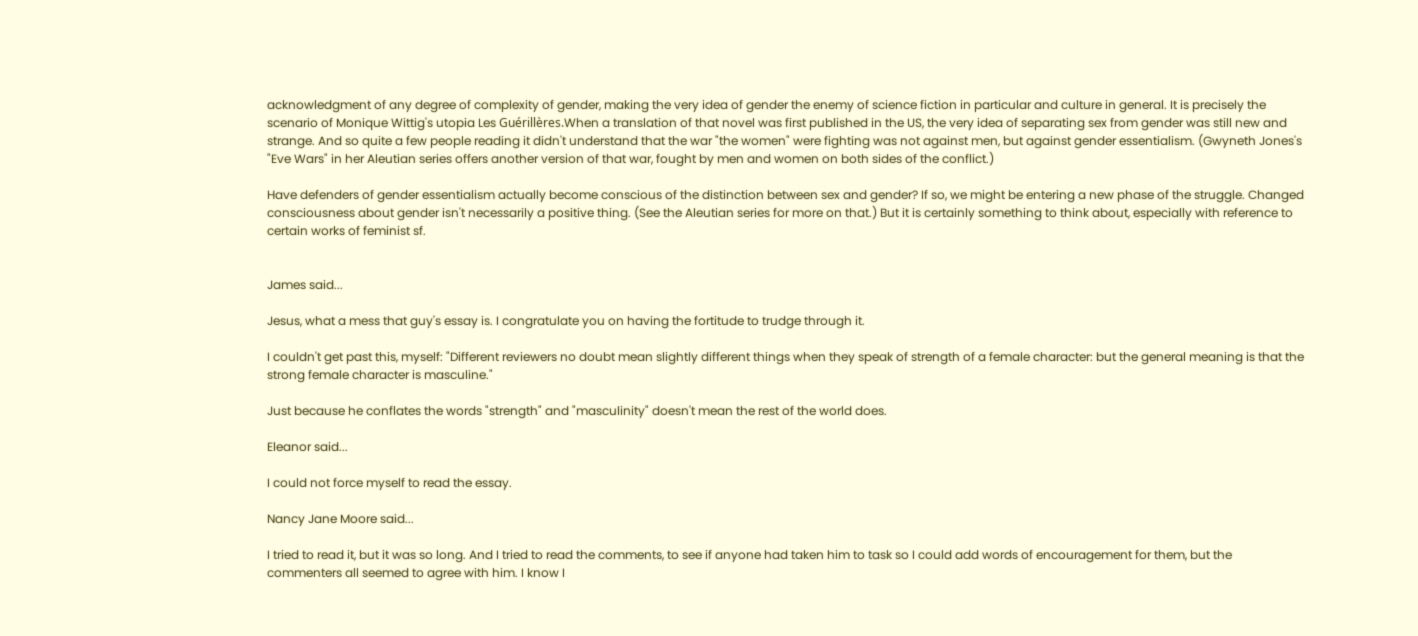acknowledgment of any degree of complexity of gender, making the very idea of gender the enemy of science fiction in particular and culture in general. It is precisely the scenario of Monique Wittig's utopia Les Guérillères.When a translation of that novel was first published in the US, the very idea of separating sex from gender was still new and strange. And so quite a few people reading it didn't understand that the war "the women" were fighting was not against men, but against gender essentialism. (Gwyneth Jones's "Eve Wars" in her Aleutian series offers another version of that war, fought by men and women on both sides of the conflict.)

Have defenders of gender essentialism actually become conscious of the distinction between sex and gender? If so, we might be entering a new phase of the struggle. Changed consciousness about gender isn't necessarily a positive thing. (See the Aleutian series for more on that.) But it is certainly something to think about, especially with reference to certain works of feminist sf.


James said...

Jesus, what a mess that guy's essay is. I congratulate you on having the fortitude to trudge through it.

I couldn't get past this, myself: "Different reviewers no doubt mean slightly different things when they speak of strength of a female character: but the general meaning is that the strong female character is masculine."

Just because he conflates the words "strength" and "masculinity" doesn't mean the rest of the world does.

Eleanor said...

I could not force myself to read the essay.

Nancy Jane Moore said...

I tried to read it, but it was so long. And I tried to read the comments, to see if anyone had taken him to task so I could add words of encouragement for them, but the commenters all seemed to agree with him. I know I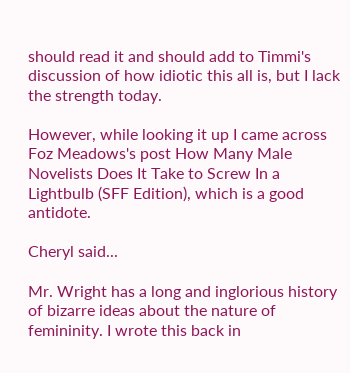should read it and should add to Timmi's discussion of how idiotic this all is, but I lack the strength today.

However, while looking it up I came across Foz Meadows's post How Many Male Novelists Does It Take to Screw In a Lightbulb (SFF Edition), which is a good antidote.

Cheryl said...

Mr. Wright has a long and inglorious history of bizarre ideas about the nature of femininity. I wrote this back in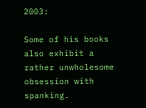2003:

Some of his books also exhibit a rather unwholesome obsession with spanking.